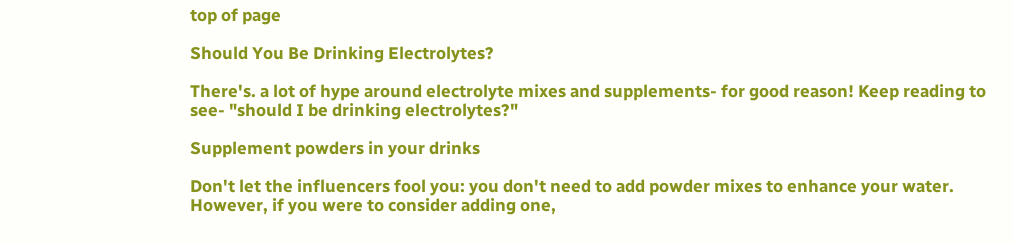top of page

Should You Be Drinking Electrolytes?

There's. a lot of hype around electrolyte mixes and supplements- for good reason! Keep reading to see- "should I be drinking electrolytes?"

Supplement powders in your drinks

Don't let the influencers fool you: you don't need to add powder mixes to enhance your water. However, if you were to consider adding one,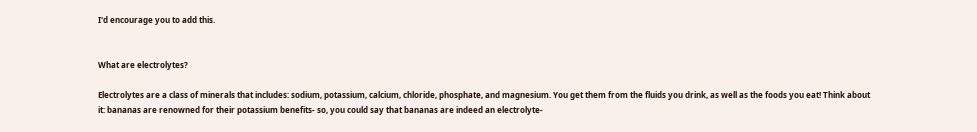I'd encourage you to add this.


What are electrolytes?

Electrolytes are a class of minerals that includes: sodium, potassium, calcium, chloride, phosphate, and magnesium. You get them from the fluids you drink, as well as the foods you eat! Think about it: bananas are renowned for their potassium benefits- so, you could say that bananas are indeed an electrolyte-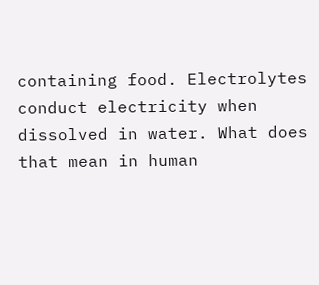containing food. Electrolytes conduct electricity when dissolved in water. What does that mean in human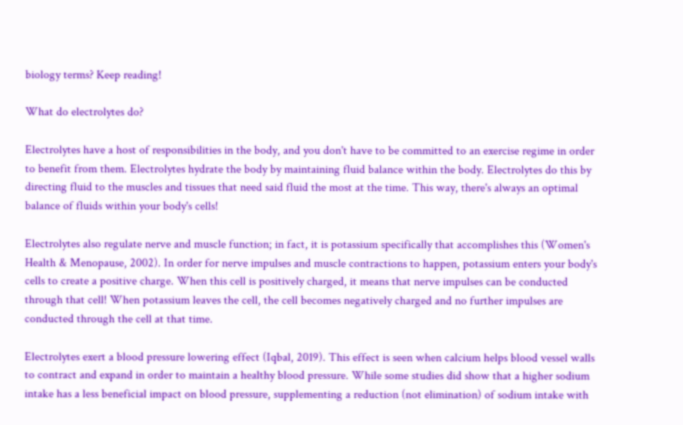biology terms? Keep reading!

What do electrolytes do?

Electrolytes have a host of responsibilities in the body, and you don't have to be committed to an exercise regime in order to benefit from them. Electrolytes hydrate the body by maintaining fluid balance within the body. Electrolytes do this by directing fluid to the muscles and tissues that need said fluid the most at the time. This way, there's always an optimal balance of fluids within your body's cells!

Electrolytes also regulate nerve and muscle function; in fact, it is potassium specifically that accomplishes this (Women's Health & Menopause, 2002). In order for nerve impulses and muscle contractions to happen, potassium enters your body's cells to create a positive charge. When this cell is positively charged, it means that nerve impulses can be conducted through that cell! When potassium leaves the cell, the cell becomes negatively charged and no further impulses are conducted through the cell at that time.

Electrolytes exert a blood pressure lowering effect (Iqbal, 2019). This effect is seen when calcium helps blood vessel walls to contract and expand in order to maintain a healthy blood pressure. While some studies did show that a higher sodium intake has a less beneficial impact on blood pressure, supplementing a reduction (not elimination) of sodium intake with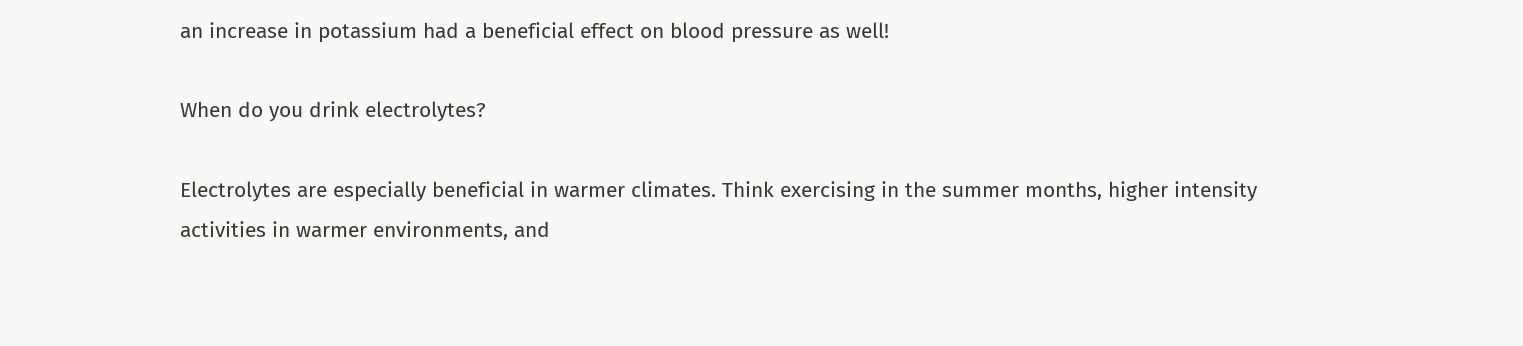an increase in potassium had a beneficial effect on blood pressure as well!

When do you drink electrolytes?

Electrolytes are especially beneficial in warmer climates. Think exercising in the summer months, higher intensity activities in warmer environments, and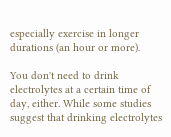especially exercise in longer durations (an hour or more).

You don't need to drink electrolytes at a certain time of day, either. While some studies suggest that drinking electrolytes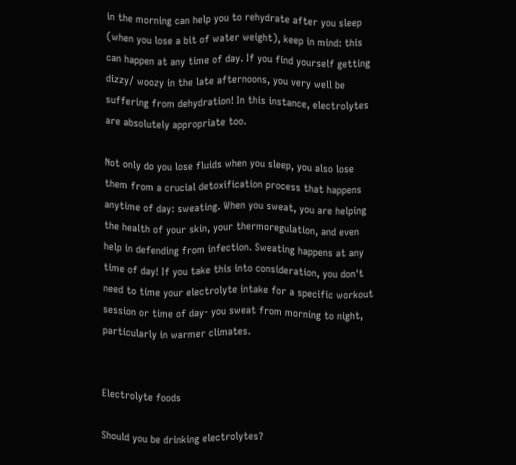in the morning can help you to rehydrate after you sleep (when you lose a bit of water weight), keep in mind: this can happen at any time of day. If you find yourself getting dizzy/ woozy in the late afternoons, you very well be suffering from dehydration! In this instance, electrolytes are absolutely appropriate too.

Not only do you lose fluids when you sleep, you also lose them from a crucial detoxification process that happens anytime of day: sweating. When you sweat, you are helping the health of your skin, your thermoregulation, and even help in defending from infection. Sweating happens at any time of day! If you take this into consideration, you don't need to time your electrolyte intake for a specific workout session or time of day- you sweat from morning to night, particularly in warmer climates.


Electrolyte foods

Should you be drinking electrolytes?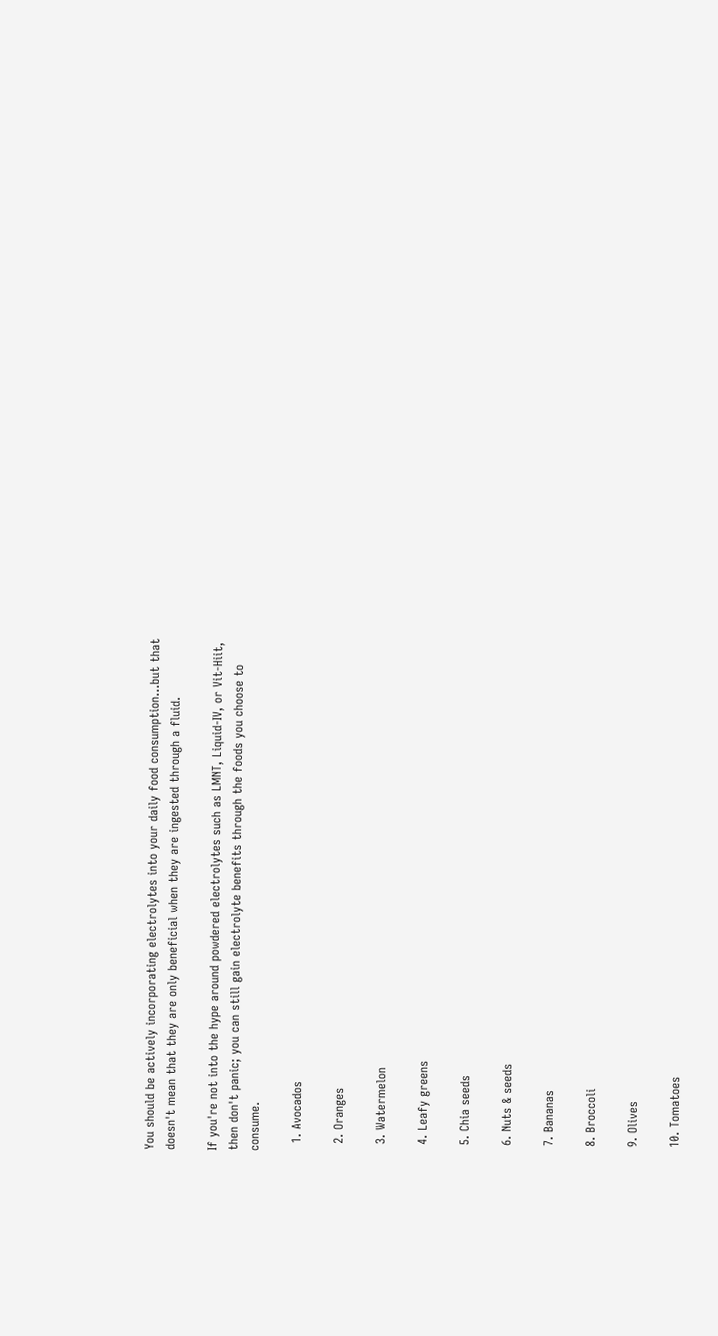You should be actively incorporating electrolytes into your daily food consumption...but that doesn't mean that they are only beneficial when they are ingested through a fluid.

If you're not into the hype around powdered electrolytes such as LMNT, Liquid-IV, or Vit-Hiit, then don't panic; you can still gain electrolyte benefits through the foods you choose to consume.

  1. Avocados

  2. Oranges

  3. Watermelon

  4. Leafy greens

  5. Chia seeds

  6. Nuts & seeds

  7. Bananas

  8. Broccoli

  9. Olives

  10. Tomatoes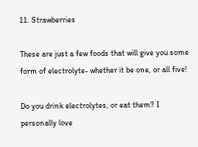11. Strawberries

These are just a few foods that will give you some form of electrolyte- whether it be one, or all five!

Do you drink electrolytes, or eat them? I personally love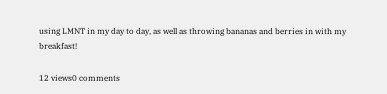using LMNT in my day to day, as well as throwing bananas and berries in with my breakfast!

12 views0 comments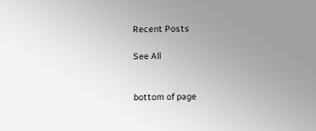Recent Posts

See All


bottom of page